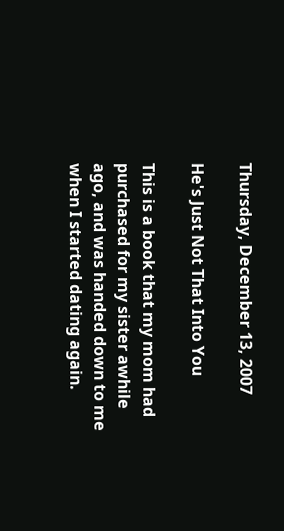Thursday, December 13, 2007

He's Just Not That Into You

This is a book that my mom had purchased for my sister awhile ago, and was handed down to me when I started dating again.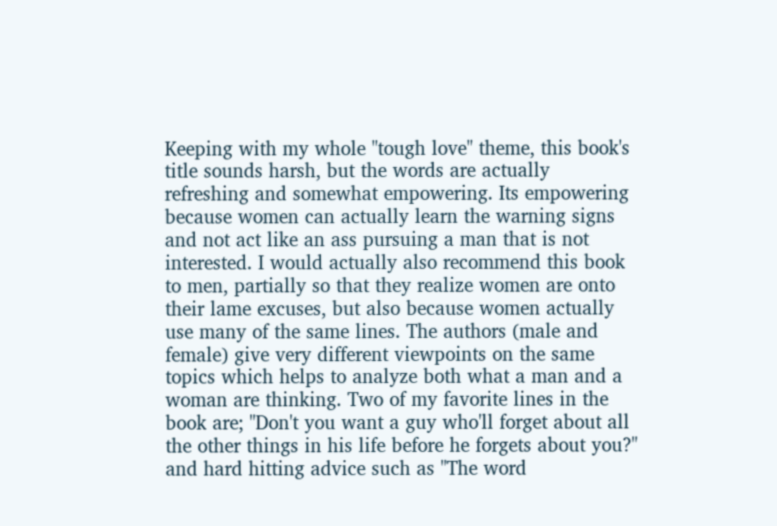Keeping with my whole "tough love" theme, this book's title sounds harsh, but the words are actually refreshing and somewhat empowering. Its empowering because women can actually learn the warning signs and not act like an ass pursuing a man that is not interested. I would actually also recommend this book to men, partially so that they realize women are onto their lame excuses, but also because women actually use many of the same lines. The authors (male and female) give very different viewpoints on the same topics which helps to analyze both what a man and a woman are thinking. Two of my favorite lines in the book are; "Don't you want a guy who'll forget about all the other things in his life before he forgets about you?" and hard hitting advice such as "The word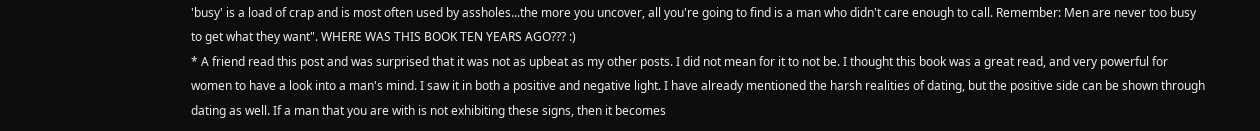'busy' is a load of crap and is most often used by assholes...the more you uncover, all you're going to find is a man who didn't care enough to call. Remember: Men are never too busy to get what they want". WHERE WAS THIS BOOK TEN YEARS AGO??? :)
* A friend read this post and was surprised that it was not as upbeat as my other posts. I did not mean for it to not be. I thought this book was a great read, and very powerful for women to have a look into a man's mind. I saw it in both a positive and negative light. I have already mentioned the harsh realities of dating, but the positive side can be shown through dating as well. If a man that you are with is not exhibiting these signs, then it becomes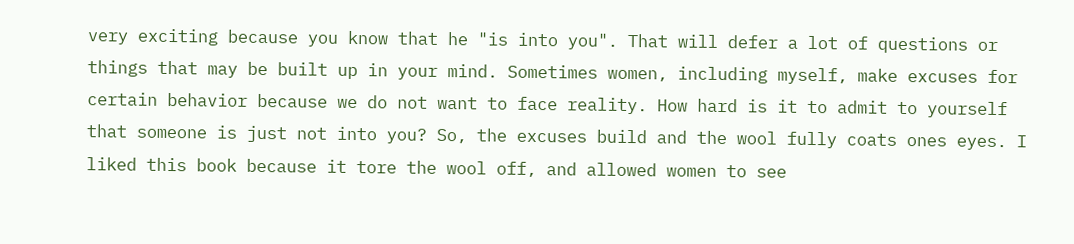very exciting because you know that he "is into you". That will defer a lot of questions or things that may be built up in your mind. Sometimes women, including myself, make excuses for certain behavior because we do not want to face reality. How hard is it to admit to yourself that someone is just not into you? So, the excuses build and the wool fully coats ones eyes. I liked this book because it tore the wool off, and allowed women to see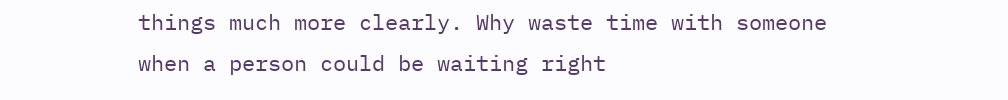things much more clearly. Why waste time with someone when a person could be waiting right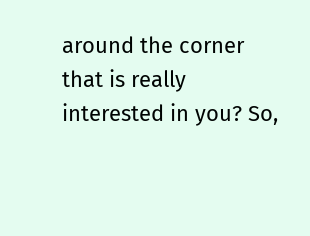around the corner that is really interested in you? So,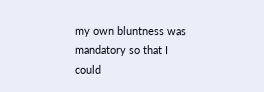my own bluntness was mandatory so that I could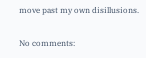move past my own disillusions.

No comments: